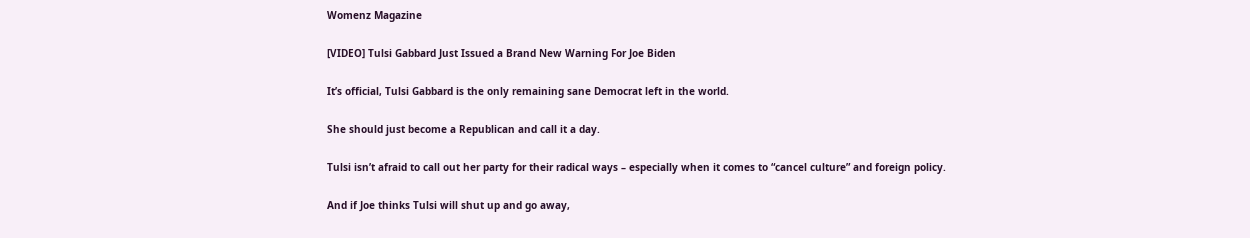Womenz Magazine

[VIDEO] Tulsi Gabbard Just Issued a Brand New Warning For Joe Biden

It’s official, Tulsi Gabbard is the only remaining sane Democrat left in the world.

She should just become a Republican and call it a day.

Tulsi isn’t afraid to call out her party for their radical ways – especially when it comes to “cancel culture” and foreign policy.

And if Joe thinks Tulsi will shut up and go away,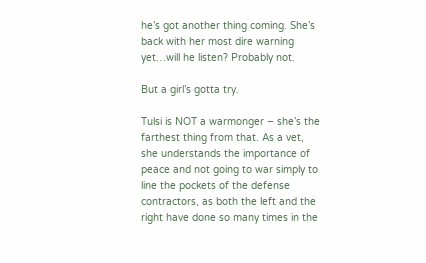he’s got another thing coming. She’s back with her most dire warning yet…will he listen? Probably not.

But a girl’s gotta try.

Tulsi is NOT a warmonger – she’s the farthest thing from that. As a vet, she understands the importance of peace and not going to war simply to line the pockets of the defense contractors, as both the left and the right have done so many times in the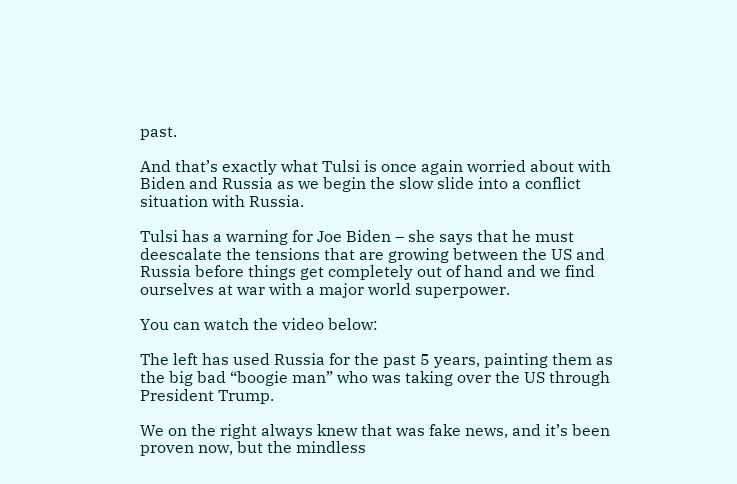past.

And that’s exactly what Tulsi is once again worried about with Biden and Russia as we begin the slow slide into a conflict situation with Russia.

Tulsi has a warning for Joe Biden – she says that he must deescalate the tensions that are growing between the US and Russia before things get completely out of hand and we find ourselves at war with a major world superpower.

You can watch the video below:

The left has used Russia for the past 5 years, painting them as the big bad “boogie man” who was taking over the US through President Trump.

We on the right always knew that was fake news, and it’s been proven now, but the mindless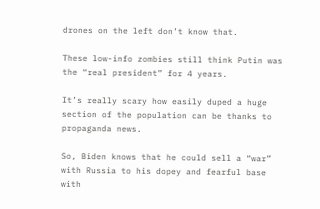drones on the left don’t know that.

These low-info zombies still think Putin was the “real president” for 4 years.

It’s really scary how easily duped a huge section of the population can be thanks to propaganda news.

So, Biden knows that he could sell a “war” with Russia to his dopey and fearful base with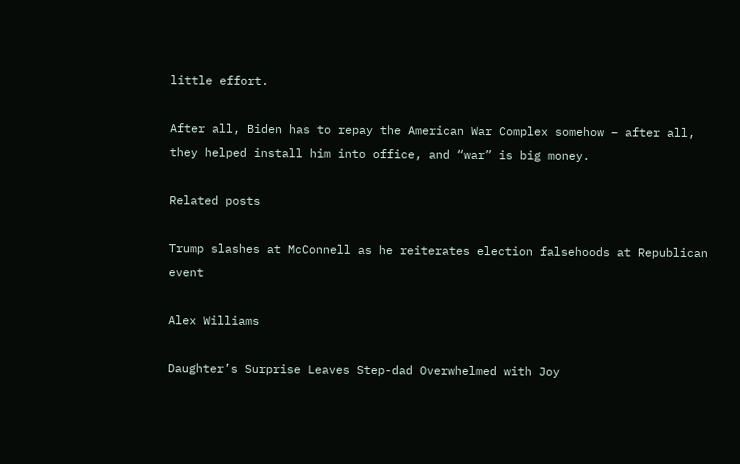little effort.

After all, Biden has to repay the American War Complex somehow – after all, they helped install him into office, and “war” is big money.

Related posts

Trump slashes at McConnell as he reiterates election falsehoods at Republican event

Alex Williams

Daughter’s Surprise Leaves Step-dad Overwhelmed with Joy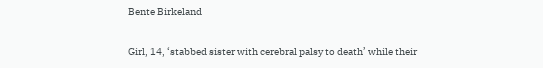Bente Birkeland

Girl, 14, ‘stabbed sister with cerebral palsy to death’ while their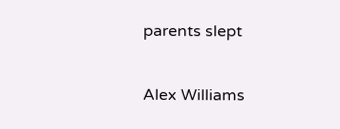parents slept

Alex Williams